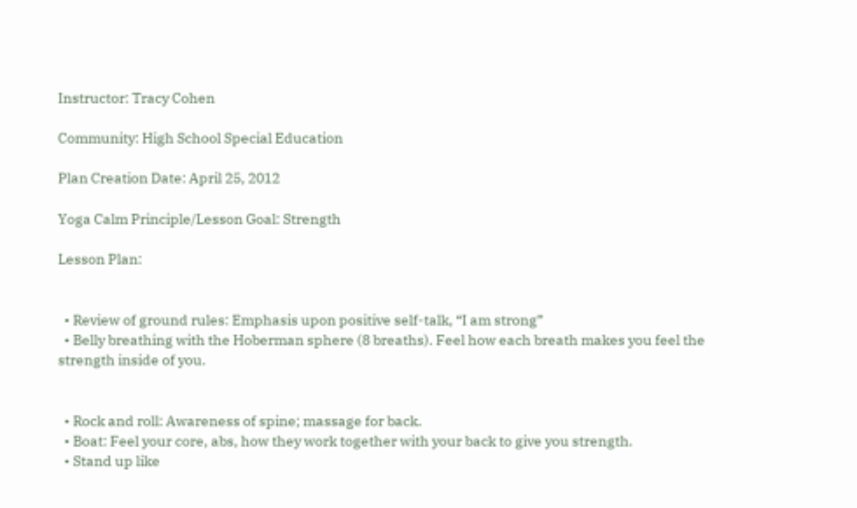Instructor: Tracy Cohen

Community: High School Special Education

Plan Creation Date: April 25, 2012

Yoga Calm Principle/Lesson Goal: Strength

Lesson Plan:


  • Review of ground rules: Emphasis upon positive self-talk, “I am strong”
  • Belly breathing with the Hoberman sphere (8 breaths). Feel how each breath makes you feel the strength inside of you.


  • Rock and roll: Awareness of spine; massage for back.
  • Boat: Feel your core, abs, how they work together with your back to give you strength.
  • Stand up like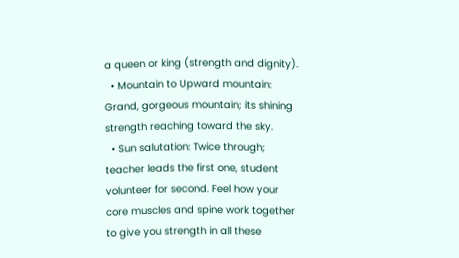a queen or king (strength and dignity).
  • Mountain to Upward mountain: Grand, gorgeous mountain; its shining strength reaching toward the sky.
  • Sun salutation: Twice through; teacher leads the first one, student volunteer for second. Feel how your core muscles and spine work together to give you strength in all these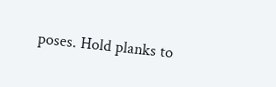poses. Hold planks to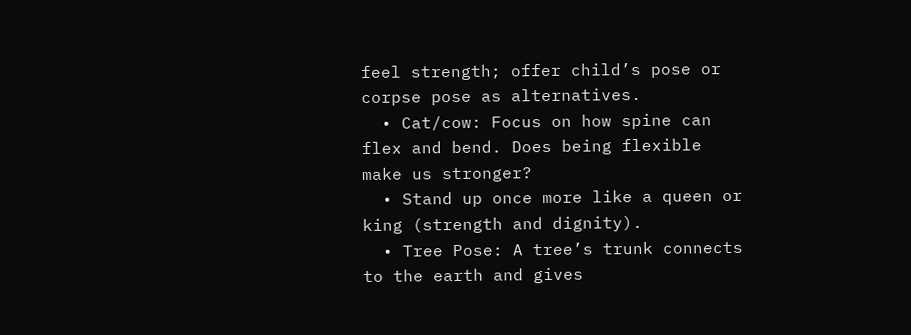feel strength; offer child’s pose or corpse pose as alternatives.
  • Cat/cow: Focus on how spine can flex and bend. Does being flexible make us stronger?
  • Stand up once more like a queen or king (strength and dignity).
  • Tree Pose: A tree’s trunk connects to the earth and gives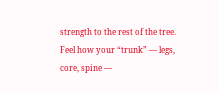strength to the rest of the tree. Feel how your “trunk” — legs, core, spine —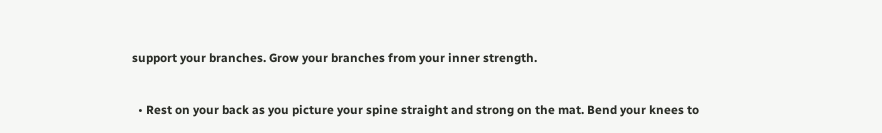support your branches. Grow your branches from your inner strength.


  • Rest on your back as you picture your spine straight and strong on the mat. Bend your knees to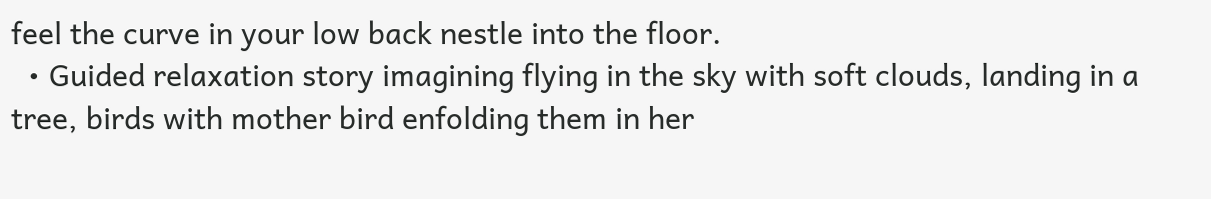feel the curve in your low back nestle into the floor.
  • Guided relaxation story imagining flying in the sky with soft clouds, landing in a tree, birds with mother bird enfolding them in her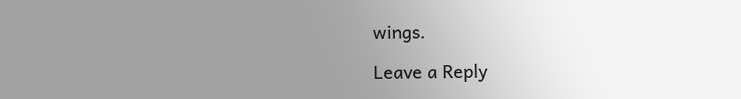wings.

Leave a Reply